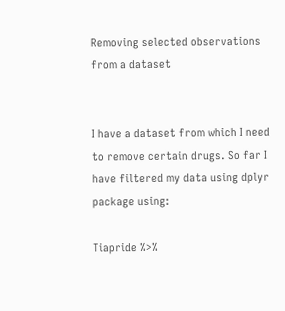Removing selected observations from a dataset


I have a dataset from which I need to remove certain drugs. So far I have filtered my data using dplyr package using:

Tiapride %>%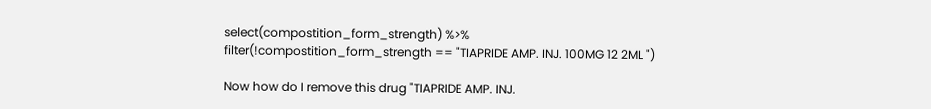select(compostition_form_strength) %>%
filter(!compostition_form_strength == "TIAPRIDE AMP. INJ. 100MG 12 2ML ")

Now how do I remove this drug "TIAPRIDE AMP. INJ.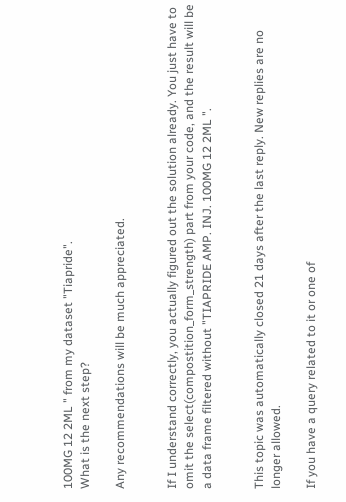100MG 12 2ML " from my dataset "Tiapride".
What is the next step?

Any recommendations will be much appreciated.


If I understand correctly, you actually figured out the solution already. You just have to omit the select(compostition_form_strength) part from your code, and the result will be a data frame filtered without "TIAPRIDE AMP. INJ. 100MG 12 2ML ".


This topic was automatically closed 21 days after the last reply. New replies are no longer allowed.

If you have a query related to it or one of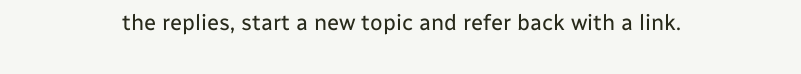the replies, start a new topic and refer back with a link.